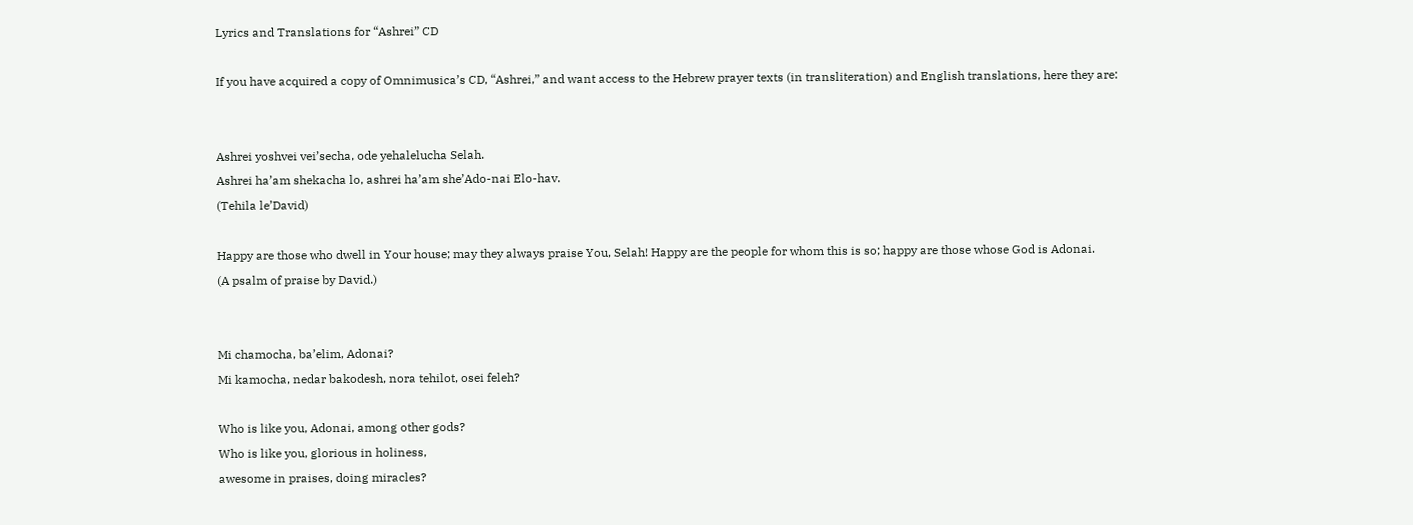Lyrics and Translations for “Ashrei” CD

If you have acquired a copy of Omnimusica’s CD, “Ashrei,” and want access to the Hebrew prayer texts (in transliteration) and English translations, here they are:


Ashrei yoshvei vei’secha, ode yehalelucha Selah.
Ashrei ha’am shekacha lo, ashrei ha’am she’Ado-nai Elo-hav.
(Tehila le’David)

Happy are those who dwell in Your house; may they always praise You, Selah! Happy are the people for whom this is so; happy are those whose God is Adonai.
(A psalm of praise by David.)


Mi chamocha, ba’elim, Adonai?
Mi kamocha, nedar bakodesh, nora tehilot, osei feleh?

Who is like you, Adonai, among other gods?
Who is like you, glorious in holiness,
awesome in praises, doing miracles?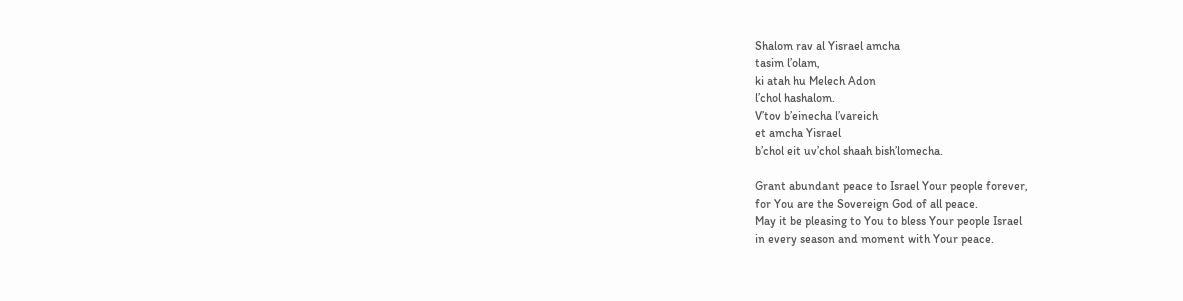Shalom rav al Yisrael amcha
tasim l’olam,
ki atah hu Melech Adon
l’chol hashalom.
V’tov b’einecha l’vareich
et amcha Yisrael
b’chol eit uv’chol shaah bish’lomecha.

Grant abundant peace to Israel Your people forever,
for You are the Sovereign God of all peace.
May it be pleasing to You to bless Your people Israel
in every season and moment with Your peace.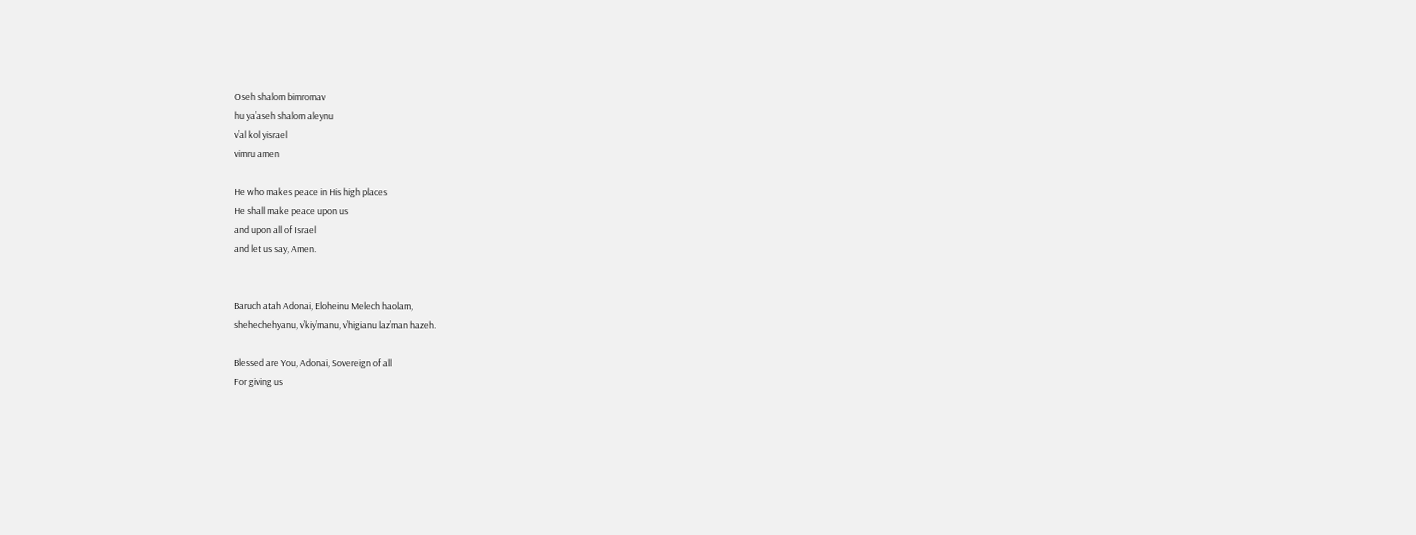Oseh shalom bimromav
hu ya’aseh shalom aleynu
v’al kol yisrael
vimru amen

He who makes peace in His high places
He shall make peace upon us
and upon all of Israel
and let us say, Amen.


Baruch atah Adonai, Eloheinu Melech haolam,
shehechehyanu, v’kiy’manu, v’higianu laz’man hazeh.

Blessed are You, Adonai, Sovereign of all
For giving us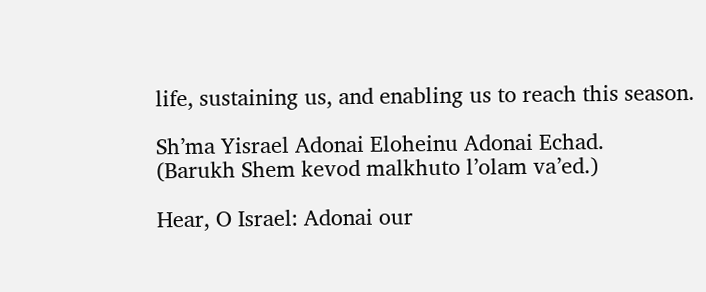life, sustaining us, and enabling us to reach this season.

Sh’ma Yisrael Adonai Eloheinu Adonai Echad.
(Barukh Shem kevod malkhuto l’olam va’ed.)

Hear, O Israel: Adonai our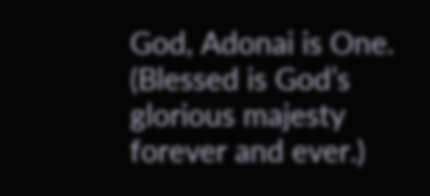God, Adonai is One.
(Blessed is God’s glorious majesty forever and ever.)